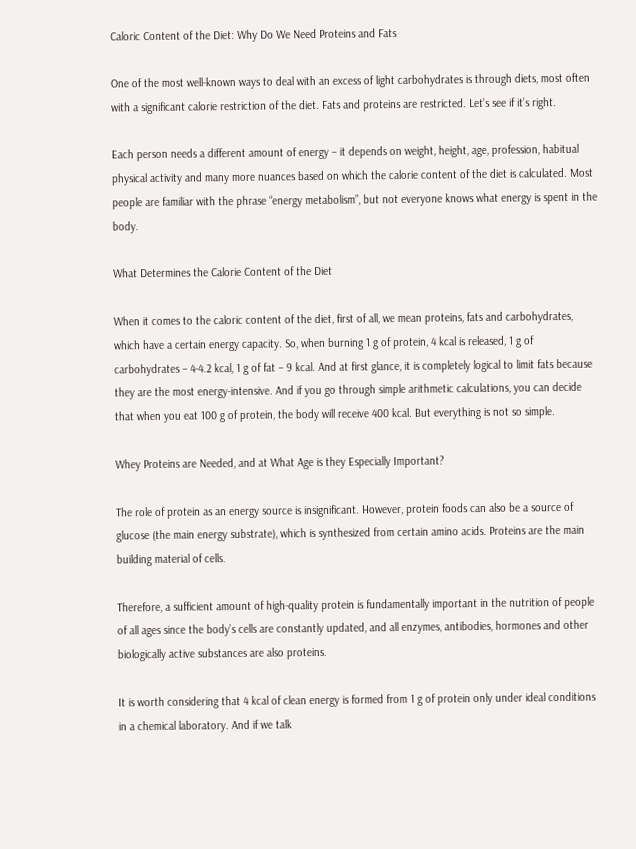Caloric Content of the Diet: Why Do We Need Proteins and Fats

One of the most well-known ways to deal with an excess of light carbohydrates is through diets, most often with a significant calorie restriction of the diet. Fats and proteins are restricted. Let’s see if it’s right.

Each person needs a different amount of energy – it depends on weight, height, age, profession, habitual physical activity and many more nuances based on which the calorie content of the diet is calculated. Most people are familiar with the phrase “energy metabolism”, but not everyone knows what energy is spent in the body.

What Determines the Calorie Content of the Diet

When it comes to the caloric content of the diet, first of all, we mean proteins, fats and carbohydrates, which have a certain energy capacity. So, when burning 1 g of protein, 4 kcal is released, 1 g of carbohydrates – 4-4.2 kcal, 1 g of fat – 9 kcal. And at first glance, it is completely logical to limit fats because they are the most energy-intensive. And if you go through simple arithmetic calculations, you can decide that when you eat 100 g of protein, the body will receive 400 kcal. But everything is not so simple.

Whey Proteins are Needed, and at What Age is they Especially Important?

The role of protein as an energy source is insignificant. However, protein foods can also be a source of glucose (the main energy substrate), which is synthesized from certain amino acids. Proteins are the main building material of cells.

Therefore, a sufficient amount of high-quality protein is fundamentally important in the nutrition of people of all ages since the body’s cells are constantly updated, and all enzymes, antibodies, hormones and other biologically active substances are also proteins.

It is worth considering that 4 kcal of clean energy is formed from 1 g of protein only under ideal conditions in a chemical laboratory. And if we talk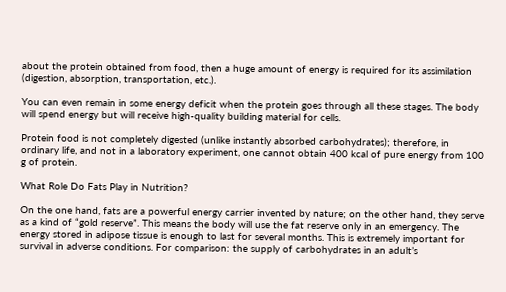about the protein obtained from food, then a huge amount of energy is required for its assimilation (digestion, absorption, transportation, etc.).

You can even remain in some energy deficit when the protein goes through all these stages. The body will spend energy but will receive high-quality building material for cells.

Protein food is not completely digested (unlike instantly absorbed carbohydrates); therefore, in ordinary life, and not in a laboratory experiment, one cannot obtain 400 kcal of pure energy from 100 g of protein.

What Role Do Fats Play in Nutrition?

On the one hand, fats are a powerful energy carrier invented by nature; on the other hand, they serve as a kind of “gold reserve”. This means the body will use the fat reserve only in an emergency. The energy stored in adipose tissue is enough to last for several months. This is extremely important for survival in adverse conditions. For comparison: the supply of carbohydrates in an adult’s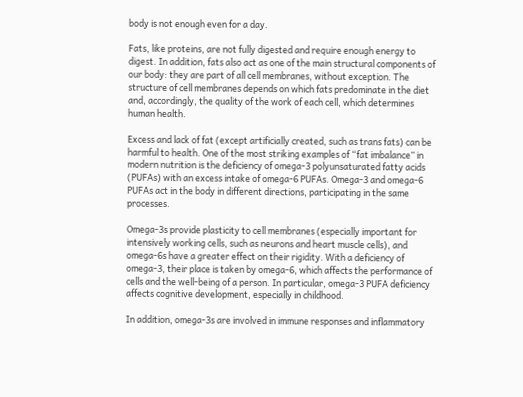body is not enough even for a day.

Fats, like proteins, are not fully digested and require enough energy to digest. In addition, fats also act as one of the main structural components of our body: they are part of all cell membranes, without exception. The structure of cell membranes depends on which fats predominate in the diet and, accordingly, the quality of the work of each cell, which determines human health.

Excess and lack of fat (except artificially created, such as trans fats) can be harmful to health. One of the most striking examples of “fat imbalance” in modern nutrition is the deficiency of omega-3 polyunsaturated fatty acids (PUFAs) with an excess intake of omega-6 PUFAs. Omega-3 and omega-6 PUFAs act in the body in different directions, participating in the same processes.

Omega-3s provide plasticity to cell membranes (especially important for intensively working cells, such as neurons and heart muscle cells), and omega-6s have a greater effect on their rigidity. With a deficiency of omega-3, their place is taken by omega-6, which affects the performance of cells and the well-being of a person. In particular, omega-3 PUFA deficiency affects cognitive development, especially in childhood.

In addition, omega-3s are involved in immune responses and inflammatory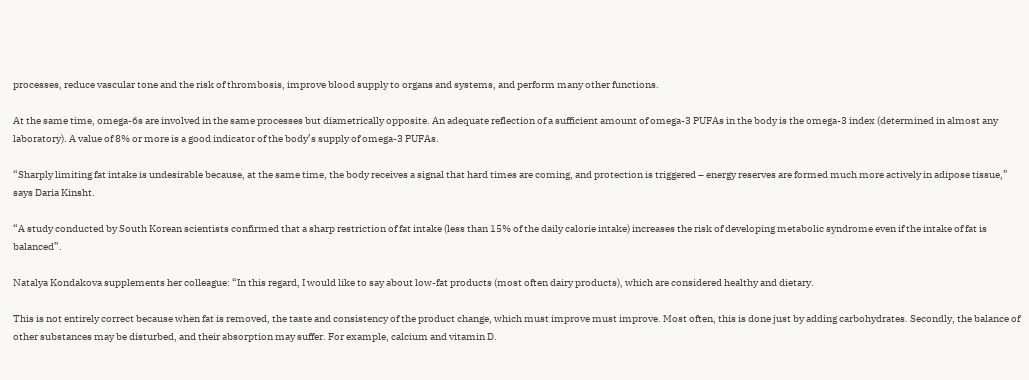processes, reduce vascular tone and the risk of thrombosis, improve blood supply to organs and systems, and perform many other functions.

At the same time, omega-6s are involved in the same processes but diametrically opposite. An adequate reflection of a sufficient amount of omega-3 PUFAs in the body is the omega-3 index (determined in almost any laboratory). A value of 8% or more is a good indicator of the body’s supply of omega-3 PUFAs.

“Sharply limiting fat intake is undesirable because, at the same time, the body receives a signal that hard times are coming, and protection is triggered – energy reserves are formed much more actively in adipose tissue,” says Daria Kinsht.

“A study conducted by South Korean scientists confirmed that a sharp restriction of fat intake (less than 15% of the daily calorie intake) increases the risk of developing metabolic syndrome even if the intake of fat is balanced”.

Natalya Kondakova supplements her colleague: “In this regard, I would like to say about low-fat products (most often dairy products), which are considered healthy and dietary.

This is not entirely correct because when fat is removed, the taste and consistency of the product change, which must improve must improve. Most often, this is done just by adding carbohydrates. Secondly, the balance of other substances may be disturbed, and their absorption may suffer. For example, calcium and vitamin D.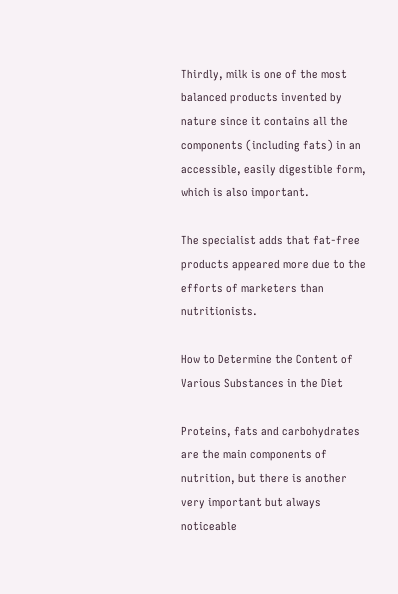Thirdly, milk is one of the most balanced products invented by nature since it contains all the components (including fats) in an accessible, easily digestible form, which is also important.

The specialist adds that fat-free products appeared more due to the efforts of marketers than nutritionists.

How to Determine the Content of Various Substances in the Diet

Proteins, fats and carbohydrates are the main components of nutrition, but there is another very important but always noticeable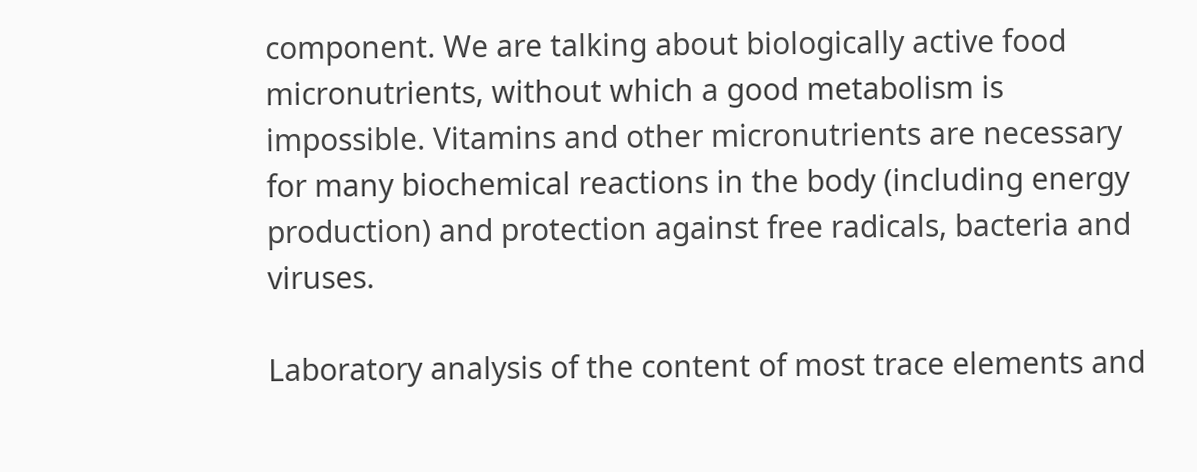component. We are talking about biologically active food micronutrients, without which a good metabolism is impossible. Vitamins and other micronutrients are necessary for many biochemical reactions in the body (including energy production) and protection against free radicals, bacteria and viruses.

Laboratory analysis of the content of most trace elements and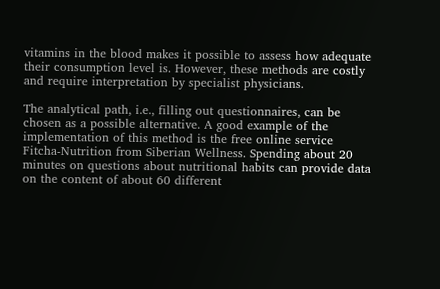vitamins in the blood makes it possible to assess how adequate their consumption level is. However, these methods are costly and require interpretation by specialist physicians.

The analytical path, i.e., filling out questionnaires, can be chosen as a possible alternative. A good example of the implementation of this method is the free online service Fitcha-Nutrition from Siberian Wellness. Spending about 20 minutes on questions about nutritional habits can provide data on the content of about 60 different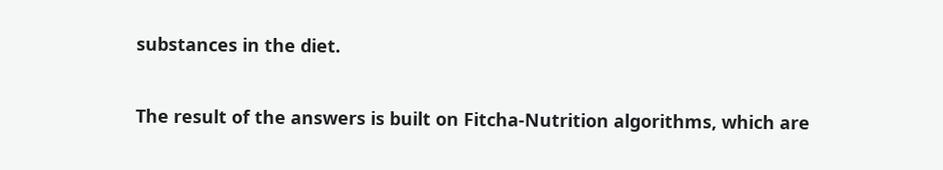substances in the diet.

The result of the answers is built on Fitcha-Nutrition algorithms, which are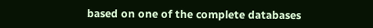based on one of the complete databases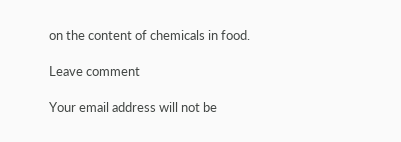on the content of chemicals in food.

Leave comment

Your email address will not be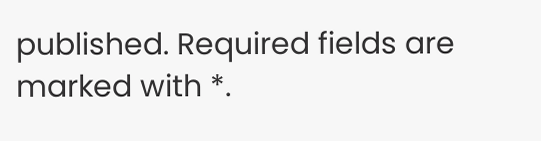published. Required fields are marked with *.